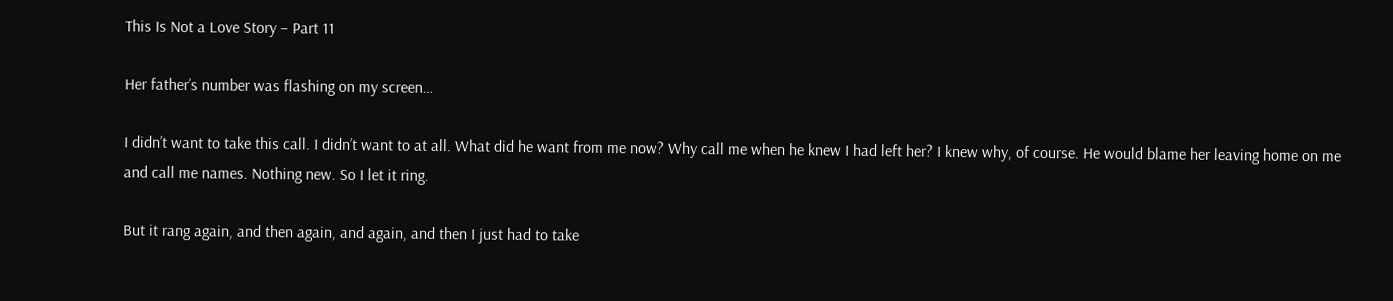This Is Not a Love Story – Part 11

Her father’s number was flashing on my screen…

I didn’t want to take this call. I didn’t want to at all. What did he want from me now? Why call me when he knew I had left her? I knew why, of course. He would blame her leaving home on me and call me names. Nothing new. So I let it ring.

But it rang again, and then again, and again, and then I just had to take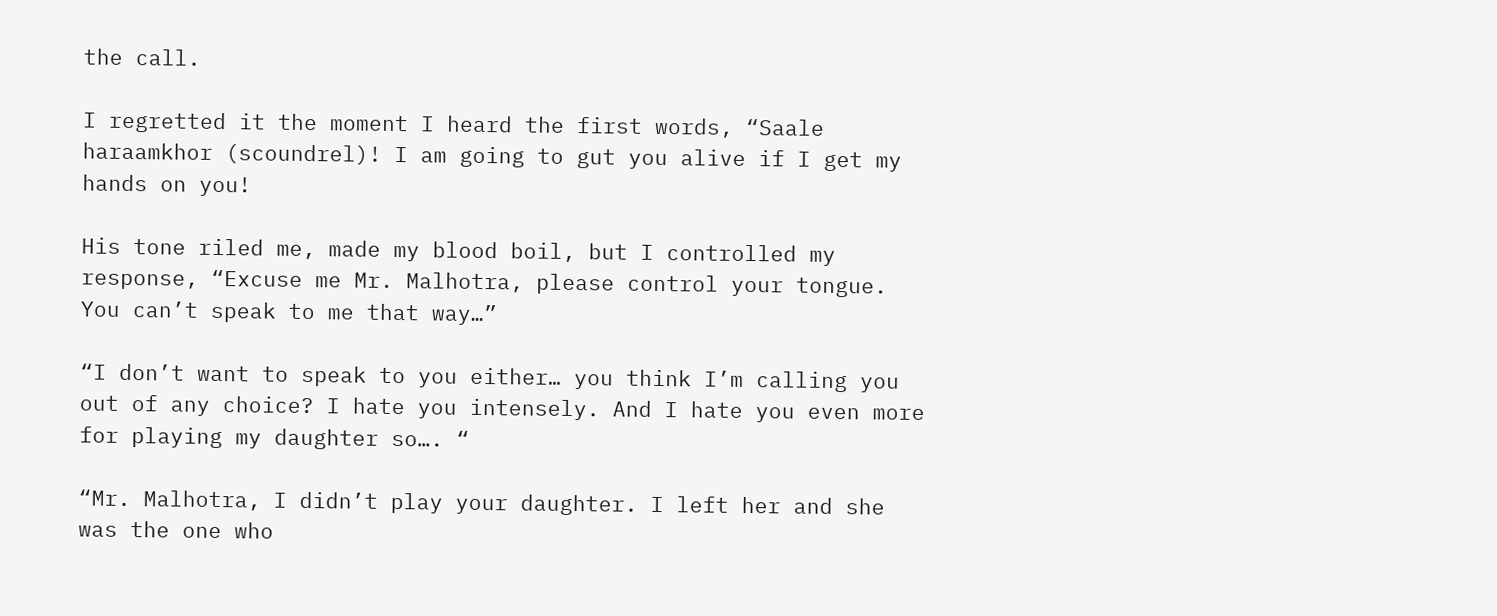the call.

I regretted it the moment I heard the first words, “Saale haraamkhor (scoundrel)! I am going to gut you alive if I get my hands on you!

His tone riled me, made my blood boil, but I controlled my response, “Excuse me Mr. Malhotra, please control your tongue. You can’t speak to me that way…”

“I don’t want to speak to you either… you think I’m calling you out of any choice? I hate you intensely. And I hate you even more for playing my daughter so…. “

“Mr. Malhotra, I didn’t play your daughter. I left her and she was the one who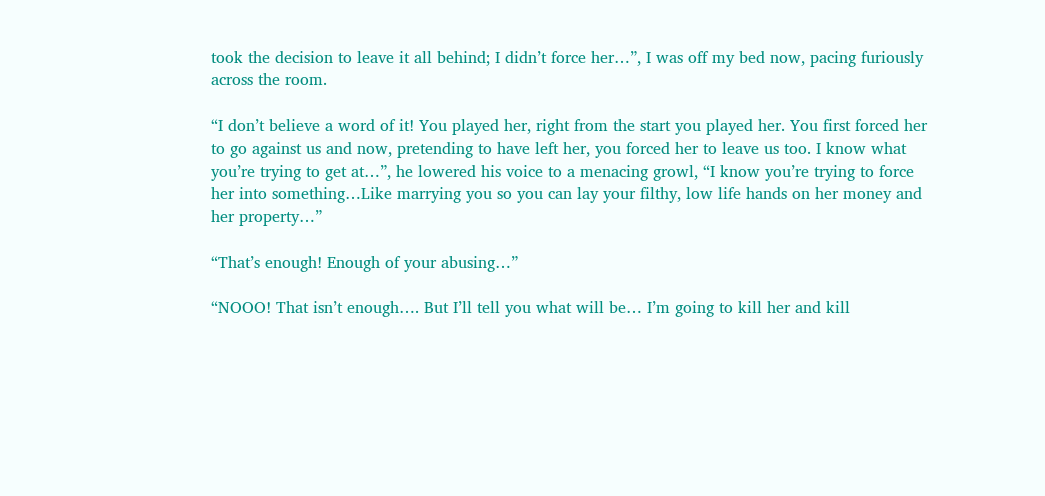took the decision to leave it all behind; I didn’t force her…”, I was off my bed now, pacing furiously across the room.

“I don’t believe a word of it! You played her, right from the start you played her. You first forced her to go against us and now, pretending to have left her, you forced her to leave us too. I know what you’re trying to get at…”, he lowered his voice to a menacing growl, “I know you’re trying to force her into something…Like marrying you so you can lay your filthy, low life hands on her money and her property…”

“That’s enough! Enough of your abusing…”

“NOOO! That isn’t enough…. But I’ll tell you what will be… I’m going to kill her and kill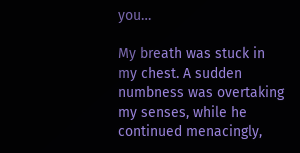you…

My breath was stuck in my chest. A sudden numbness was overtaking my senses, while he continued menacingly,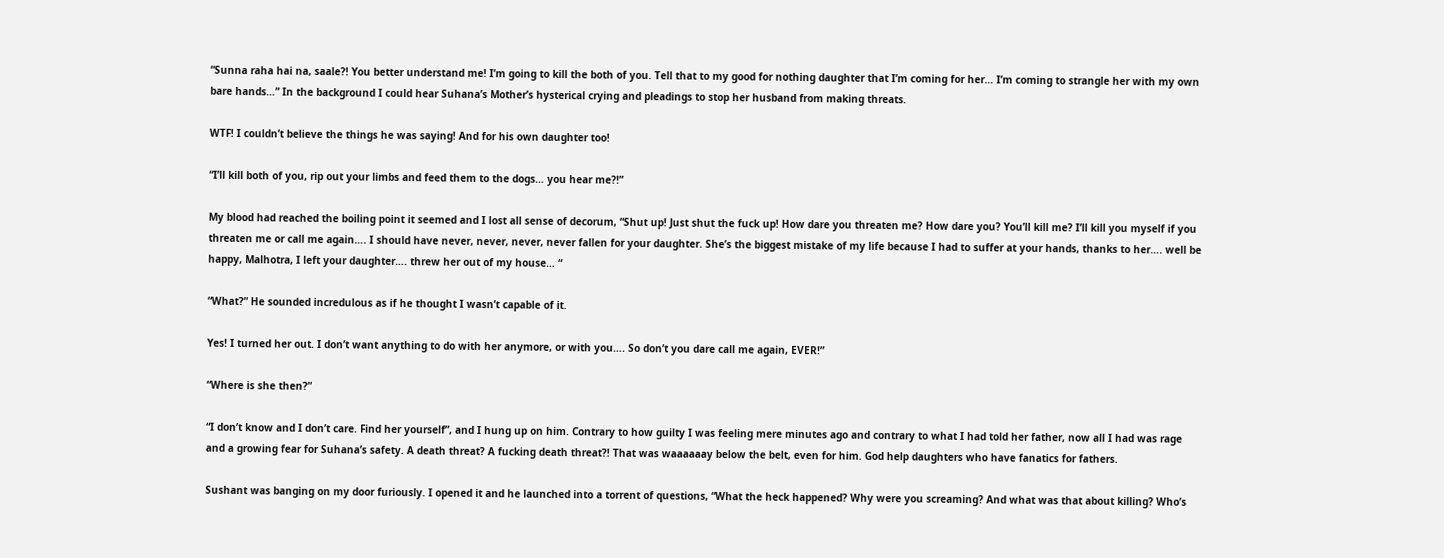“Sunna raha hai na, saale?! You better understand me! I’m going to kill the both of you. Tell that to my good for nothing daughter that I’m coming for her… I’m coming to strangle her with my own bare hands…” In the background I could hear Suhana’s Mother’s hysterical crying and pleadings to stop her husband from making threats.

WTF! I couldn’t believe the things he was saying! And for his own daughter too!

“I’ll kill both of you, rip out your limbs and feed them to the dogs… you hear me?!”

My blood had reached the boiling point it seemed and I lost all sense of decorum, “Shut up! Just shut the fuck up! How dare you threaten me? How dare you? You’ll kill me? I’ll kill you myself if you threaten me or call me again…. I should have never, never, never, never fallen for your daughter. She’s the biggest mistake of my life because I had to suffer at your hands, thanks to her…. well be happy, Malhotra, I left your daughter…. threw her out of my house… “

“What?” He sounded incredulous as if he thought I wasn’t capable of it.

Yes! I turned her out. I don’t want anything to do with her anymore, or with you…. So don’t you dare call me again, EVER!”

“Where is she then?”

“I don’t know and I don’t care. Find her yourself”, and I hung up on him. Contrary to how guilty I was feeling mere minutes ago and contrary to what I had told her father, now all I had was rage and a growing fear for Suhana’s safety. A death threat? A fucking death threat?! That was waaaaaay below the belt, even for him. God help daughters who have fanatics for fathers.

Sushant was banging on my door furiously. I opened it and he launched into a torrent of questions, “What the heck happened? Why were you screaming? And what was that about killing? Who’s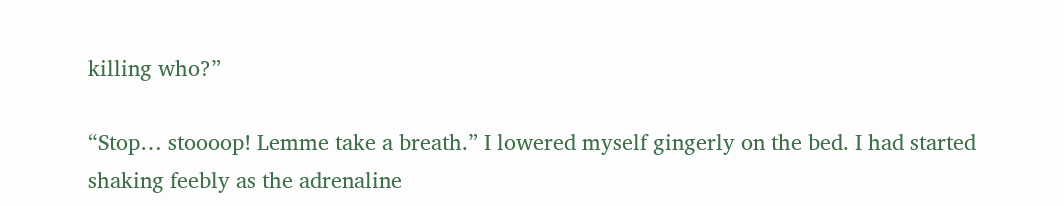killing who?”

“Stop… stoooop! Lemme take a breath.” I lowered myself gingerly on the bed. I had started shaking feebly as the adrenaline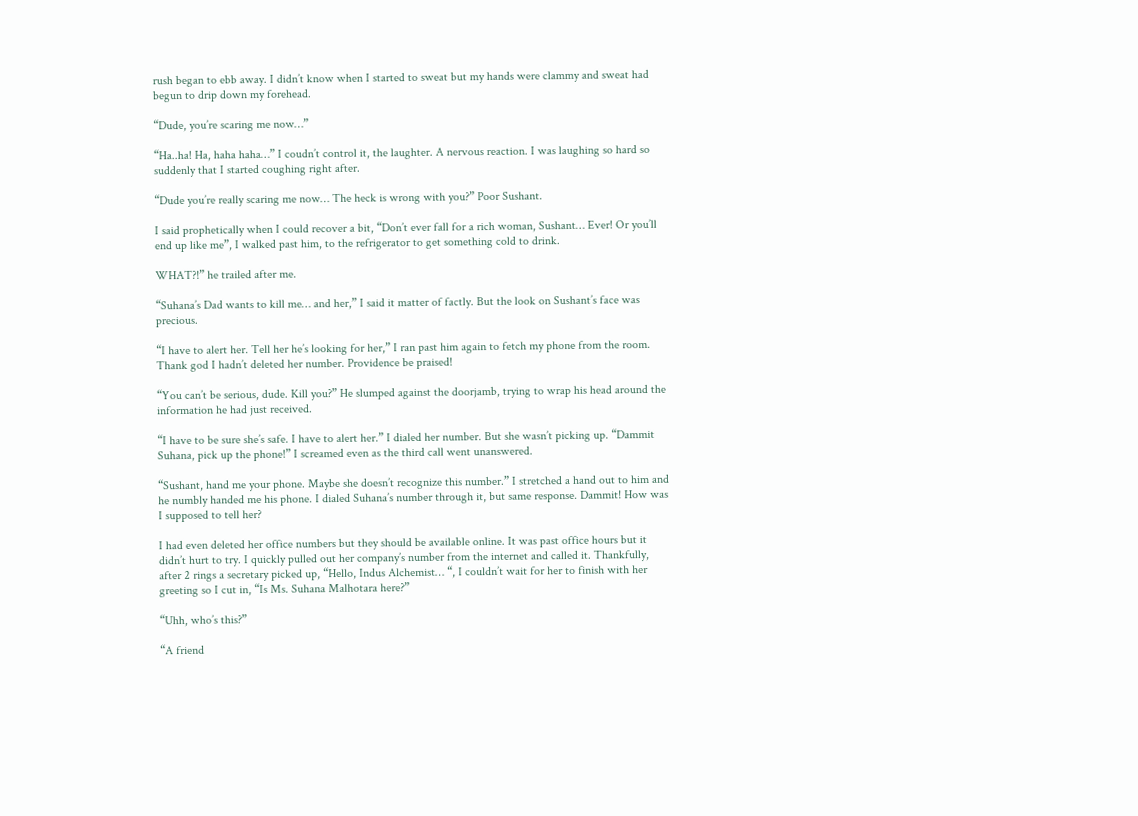rush began to ebb away. I didn’t know when I started to sweat but my hands were clammy and sweat had begun to drip down my forehead.

“Dude, you’re scaring me now…”

“Ha..ha! Ha, haha haha…” I coudn’t control it, the laughter. A nervous reaction. I was laughing so hard so suddenly that I started coughing right after.

“Dude you’re really scaring me now… The heck is wrong with you?” Poor Sushant.

I said prophetically when I could recover a bit, “Don’t ever fall for a rich woman, Sushant… Ever! Or you’ll end up like me”, I walked past him, to the refrigerator to get something cold to drink.

WHAT?!” he trailed after me.

“Suhana’s Dad wants to kill me… and her,” I said it matter of factly. But the look on Sushant’s face was precious.

“I have to alert her. Tell her he’s looking for her,” I ran past him again to fetch my phone from the room. Thank god I hadn’t deleted her number. Providence be praised!

“You can’t be serious, dude. Kill you?” He slumped against the doorjamb, trying to wrap his head around the information he had just received.

“I have to be sure she’s safe. I have to alert her.” I dialed her number. But she wasn’t picking up. “Dammit Suhana, pick up the phone!” I screamed even as the third call went unanswered.

“Sushant, hand me your phone. Maybe she doesn’t recognize this number.” I stretched a hand out to him and he numbly handed me his phone. I dialed Suhana’s number through it, but same response. Dammit! How was I supposed to tell her?

I had even deleted her office numbers but they should be available online. It was past office hours but it didn’t hurt to try. I quickly pulled out her company’s number from the internet and called it. Thankfully, after 2 rings a secretary picked up, “Hello, Indus Alchemist… “, I couldn’t wait for her to finish with her greeting so I cut in, “Is Ms. Suhana Malhotara here?”

“Uhh, who’s this?”

“A friend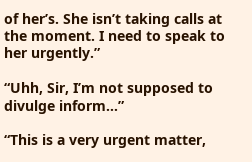of her’s. She isn’t taking calls at the moment. I need to speak to her urgently.”

“Uhh, Sir, I’m not supposed to divulge inform…”

“This is a very urgent matter,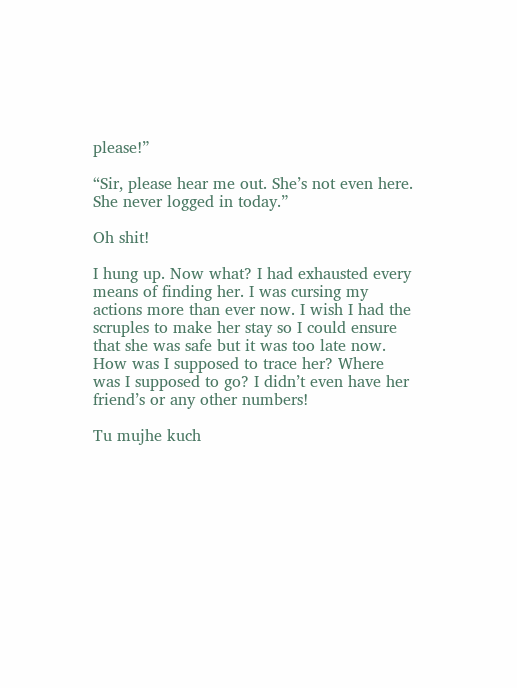please!”

“Sir, please hear me out. She’s not even here. She never logged in today.”

Oh shit!

I hung up. Now what? I had exhausted every means of finding her. I was cursing my actions more than ever now. I wish I had the scruples to make her stay so I could ensure that she was safe but it was too late now. How was I supposed to trace her? Where was I supposed to go? I didn’t even have her friend’s or any other numbers!

Tu mujhe kuch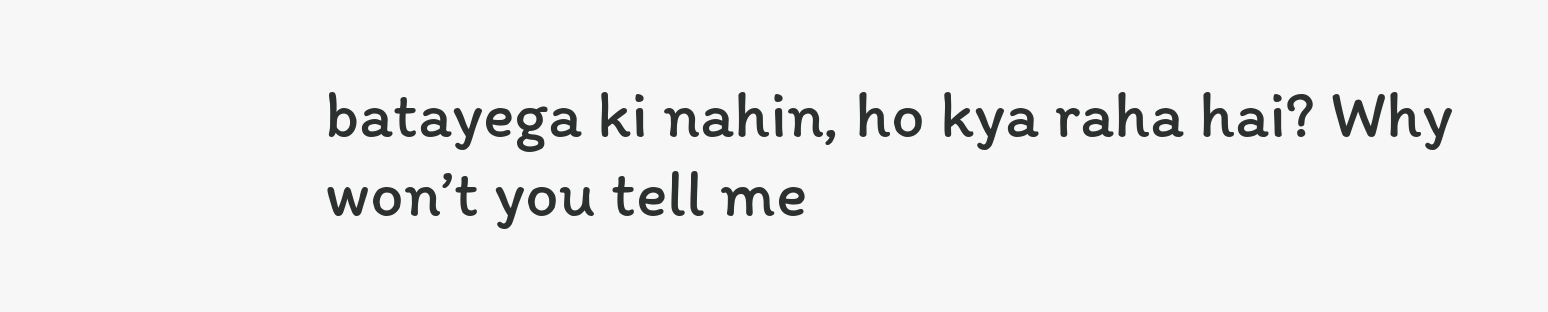batayega ki nahin, ho kya raha hai? Why won’t you tell me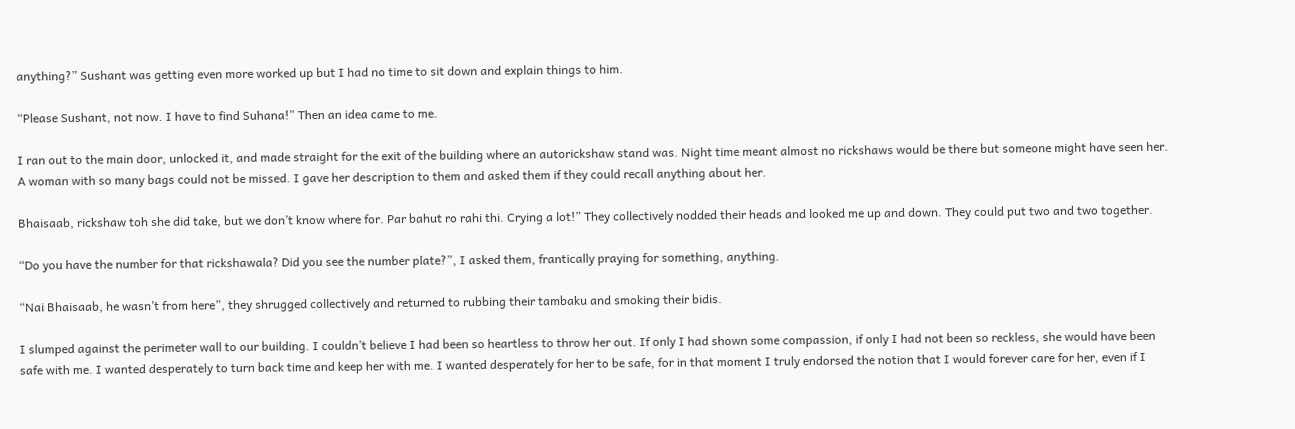anything?” Sushant was getting even more worked up but I had no time to sit down and explain things to him.

“Please Sushant, not now. I have to find Suhana!” Then an idea came to me.

I ran out to the main door, unlocked it, and made straight for the exit of the building where an autorickshaw stand was. Night time meant almost no rickshaws would be there but someone might have seen her. A woman with so many bags could not be missed. I gave her description to them and asked them if they could recall anything about her.

Bhaisaab, rickshaw toh she did take, but we don’t know where for. Par bahut ro rahi thi. Crying a lot!” They collectively nodded their heads and looked me up and down. They could put two and two together.

“Do you have the number for that rickshawala? Did you see the number plate?”, I asked them, frantically praying for something, anything.

“Nai Bhaisaab, he wasn’t from here”, they shrugged collectively and returned to rubbing their tambaku and smoking their bidis.

I slumped against the perimeter wall to our building. I couldn’t believe I had been so heartless to throw her out. If only I had shown some compassion, if only I had not been so reckless, she would have been safe with me. I wanted desperately to turn back time and keep her with me. I wanted desperately for her to be safe, for in that moment I truly endorsed the notion that I would forever care for her, even if I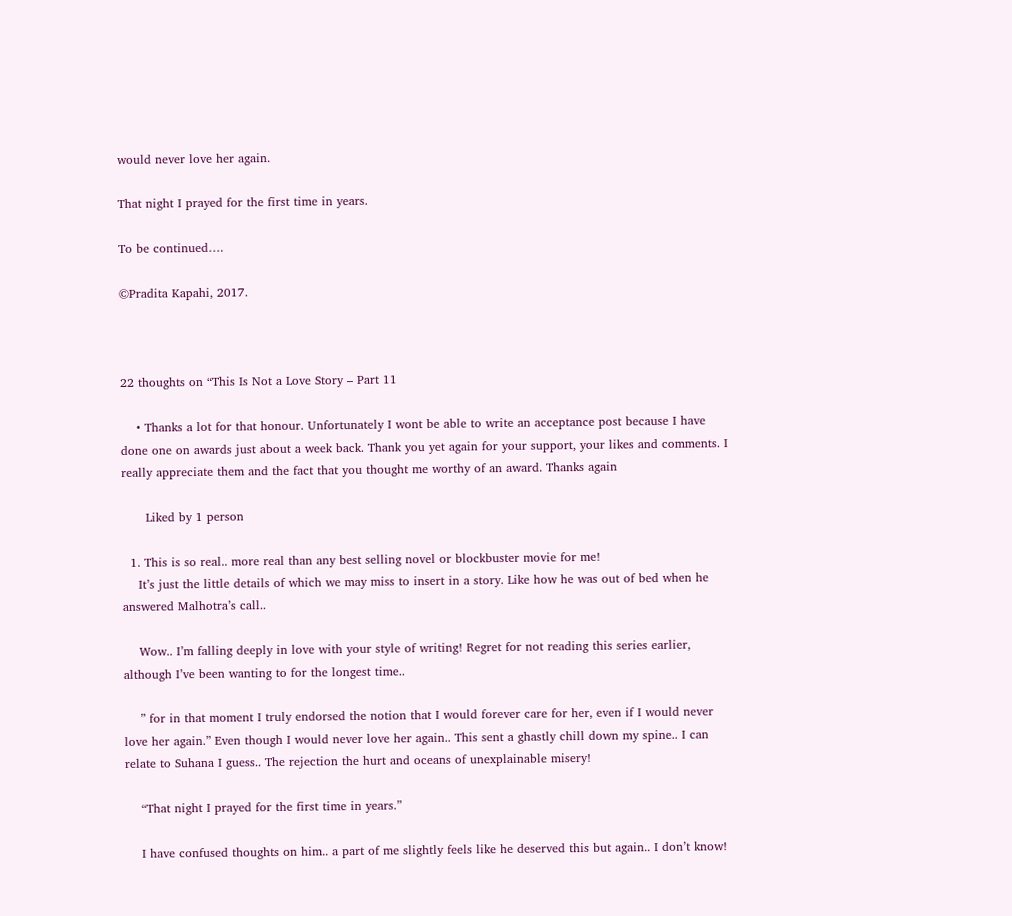would never love her again.

That night I prayed for the first time in years.

To be continued….

©Pradita Kapahi, 2017.



22 thoughts on “This Is Not a Love Story – Part 11

    • Thanks a lot for that honour. Unfortunately I wont be able to write an acceptance post because I have done one on awards just about a week back. Thank you yet again for your support, your likes and comments. I really appreciate them and the fact that you thought me worthy of an award. Thanks again

      Liked by 1 person

  1. This is so real.. more real than any best selling novel or blockbuster movie for me!
    It’s just the little details of which we may miss to insert in a story. Like how he was out of bed when he answered Malhotra’s call..

    Wow.. I’m falling deeply in love with your style of writing! Regret for not reading this series earlier, although I’ve been wanting to for the longest time..

    ” for in that moment I truly endorsed the notion that I would forever care for her, even if I would never love her again.” Even though I would never love her again.. This sent a ghastly chill down my spine.. I can relate to Suhana I guess.. The rejection the hurt and oceans of unexplainable misery!

    “That night I prayed for the first time in years.”

    I have confused thoughts on him.. a part of me slightly feels like he deserved this but again.. I don’t know!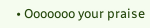• Ooooooo your praise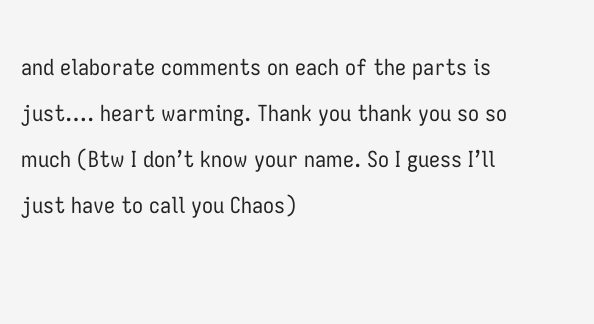and elaborate comments on each of the parts is just…. heart warming. Thank you thank you so so much (Btw I don’t know your name. So I guess I’ll just have to call you Chaos)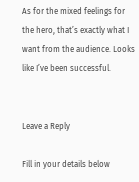As for the mixed feelings for the hero, that’s exactly what I want from the audience. Looks like I’ve been successful.


Leave a Reply

Fill in your details below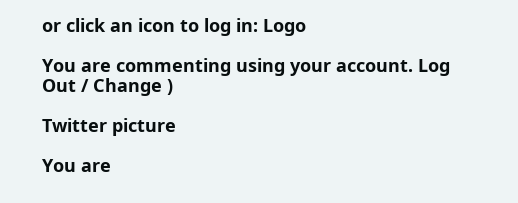or click an icon to log in: Logo

You are commenting using your account. Log Out / Change )

Twitter picture

You are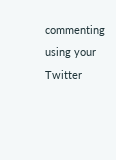commenting using your Twitter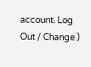account. Log Out / Change )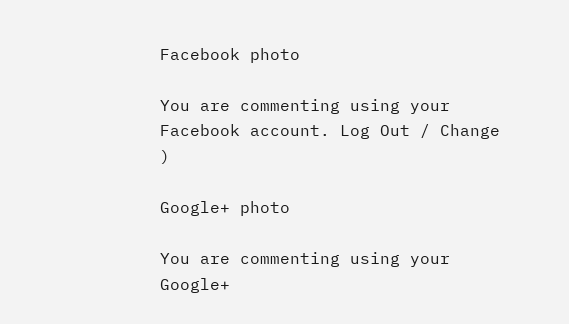Facebook photo

You are commenting using your Facebook account. Log Out / Change )

Google+ photo

You are commenting using your Google+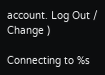account. Log Out / Change )

Connecting to %s